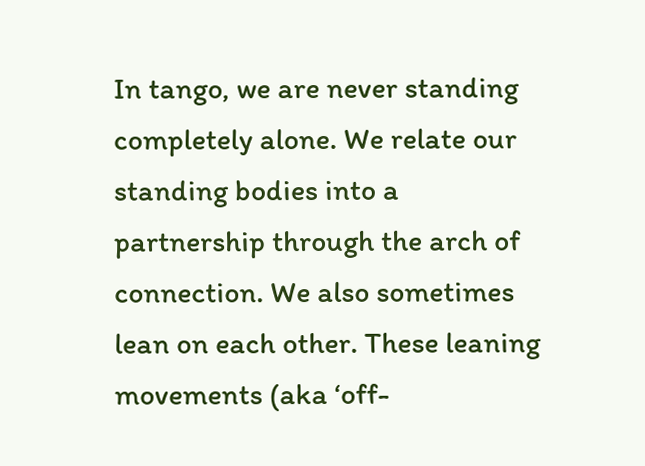In tango, we are never standing completely alone. We relate our standing bodies into a partnership through the arch of connection. We also sometimes lean on each other. These leaning movements (aka ‘off-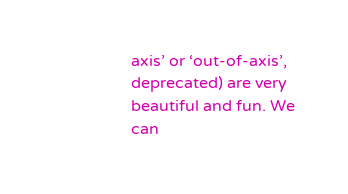axis’ or ‘out-of-axis’, deprecated) are very beautiful and fun. We can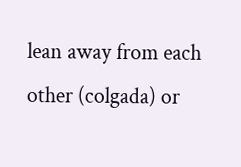lean away from each other (colgada) or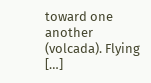toward one another (volcada). Flying […]